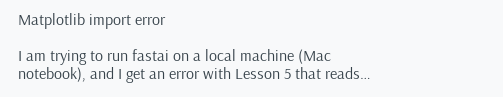Matplotlib import error

I am trying to run fastai on a local machine (Mac notebook), and I get an error with Lesson 5 that reads…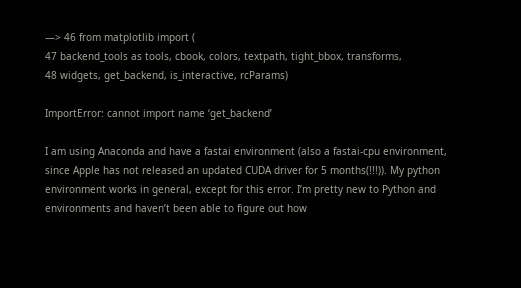—> 46 from matplotlib import (
47 backend_tools as tools, cbook, colors, textpath, tight_bbox, transforms,
48 widgets, get_backend, is_interactive, rcParams)

ImportError: cannot import name ‘get_backend’

I am using Anaconda and have a fastai environment (also a fastai-cpu environment, since Apple has not released an updated CUDA driver for 5 months(!!!)). My python environment works in general, except for this error. I’m pretty new to Python and environments and haven’t been able to figure out how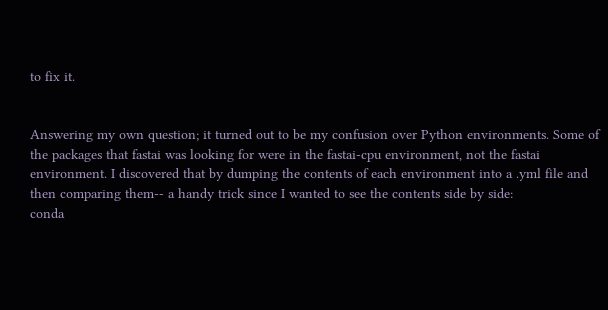to fix it.


Answering my own question; it turned out to be my confusion over Python environments. Some of the packages that fastai was looking for were in the fastai-cpu environment, not the fastai environment. I discovered that by dumping the contents of each environment into a .yml file and then comparing them-- a handy trick since I wanted to see the contents side by side:
conda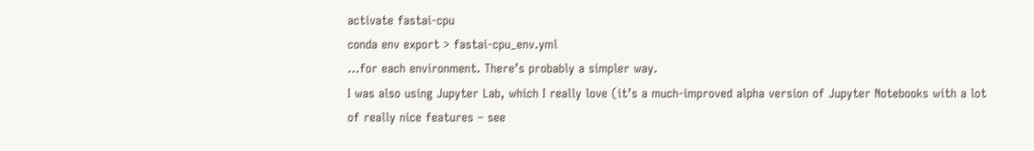activate fastai-cpu
conda env export > fastai-cpu_env.yml
…for each environment. There’s probably a simpler way.
I was also using Jupyter Lab, which I really love (it’s a much-improved alpha version of Jupyter Notebooks with a lot of really nice features – see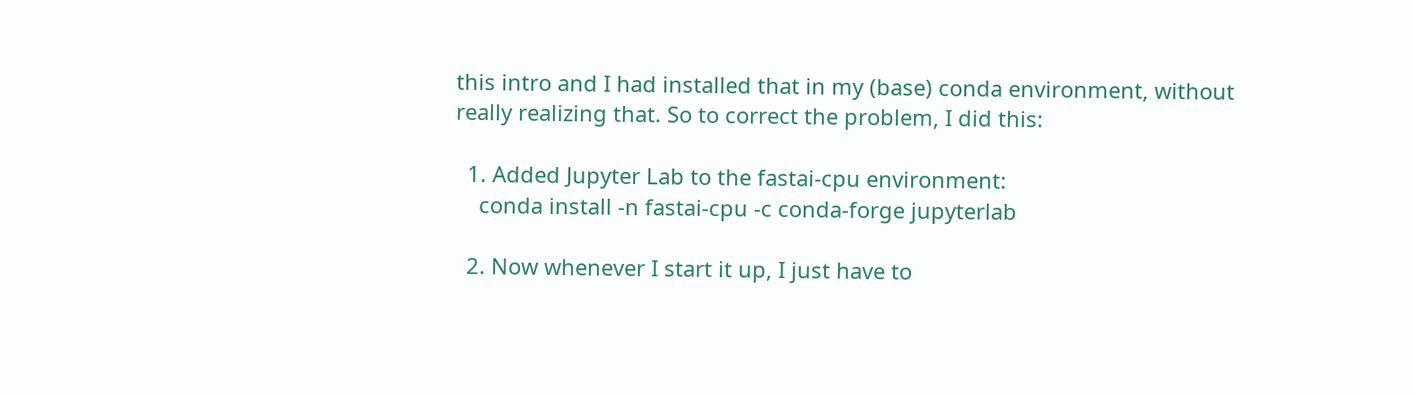this intro and I had installed that in my (base) conda environment, without really realizing that. So to correct the problem, I did this:

  1. Added Jupyter Lab to the fastai-cpu environment:
    conda install -n fastai-cpu -c conda-forge jupyterlab

  2. Now whenever I start it up, I just have to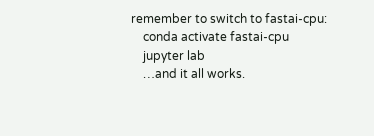remember to switch to fastai-cpu:
    conda activate fastai-cpu
    jupyter lab
    …and it all works.